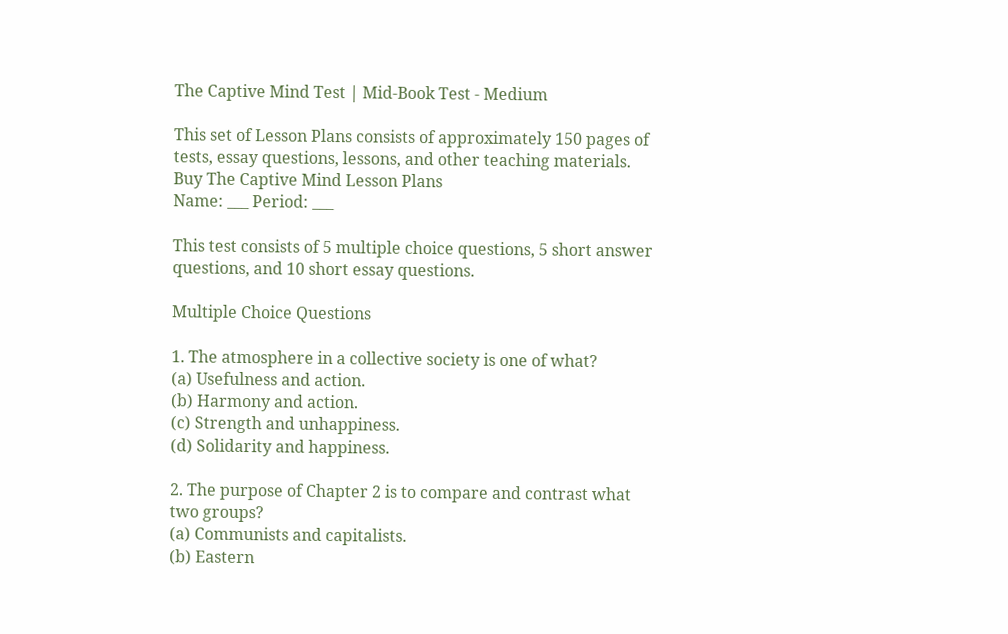The Captive Mind Test | Mid-Book Test - Medium

This set of Lesson Plans consists of approximately 150 pages of tests, essay questions, lessons, and other teaching materials.
Buy The Captive Mind Lesson Plans
Name: ___ Period: ___

This test consists of 5 multiple choice questions, 5 short answer questions, and 10 short essay questions.

Multiple Choice Questions

1. The atmosphere in a collective society is one of what?
(a) Usefulness and action.
(b) Harmony and action.
(c) Strength and unhappiness.
(d) Solidarity and happiness.

2. The purpose of Chapter 2 is to compare and contrast what two groups?
(a) Communists and capitalists.
(b) Eastern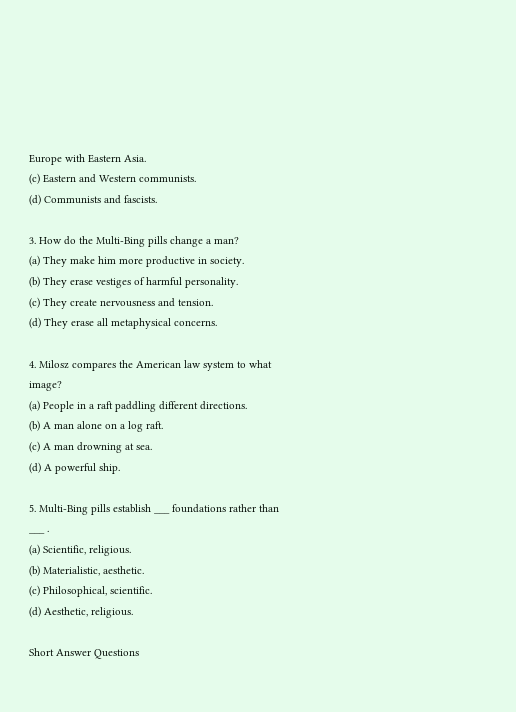Europe with Eastern Asia.
(c) Eastern and Western communists.
(d) Communists and fascists.

3. How do the Multi-Bing pills change a man?
(a) They make him more productive in society.
(b) They erase vestiges of harmful personality.
(c) They create nervousness and tension.
(d) They erase all metaphysical concerns.

4. Milosz compares the American law system to what image?
(a) People in a raft paddling different directions.
(b) A man alone on a log raft.
(c) A man drowning at sea.
(d) A powerful ship.

5. Multi-Bing pills establish ___ foundations rather than ___ .
(a) Scientific, religious.
(b) Materialistic, aesthetic.
(c) Philosophical, scientific.
(d) Aesthetic, religious.

Short Answer Questions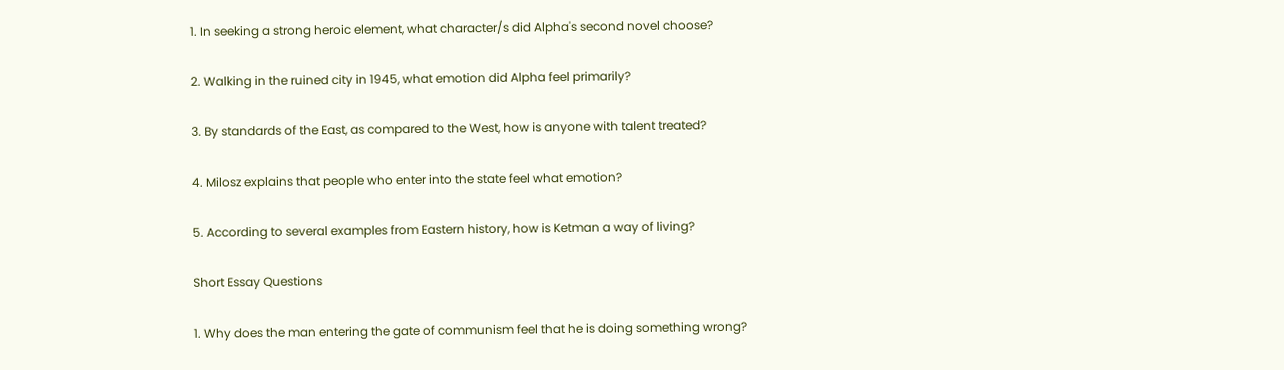1. In seeking a strong heroic element, what character/s did Alpha's second novel choose?

2. Walking in the ruined city in 1945, what emotion did Alpha feel primarily?

3. By standards of the East, as compared to the West, how is anyone with talent treated?

4. Milosz explains that people who enter into the state feel what emotion?

5. According to several examples from Eastern history, how is Ketman a way of living?

Short Essay Questions

1. Why does the man entering the gate of communism feel that he is doing something wrong?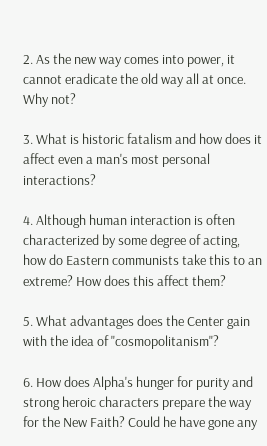2. As the new way comes into power, it cannot eradicate the old way all at once. Why not?

3. What is historic fatalism and how does it affect even a man's most personal interactions?

4. Although human interaction is often characterized by some degree of acting, how do Eastern communists take this to an extreme? How does this affect them?

5. What advantages does the Center gain with the idea of "cosmopolitanism"?

6. How does Alpha's hunger for purity and strong heroic characters prepare the way for the New Faith? Could he have gone any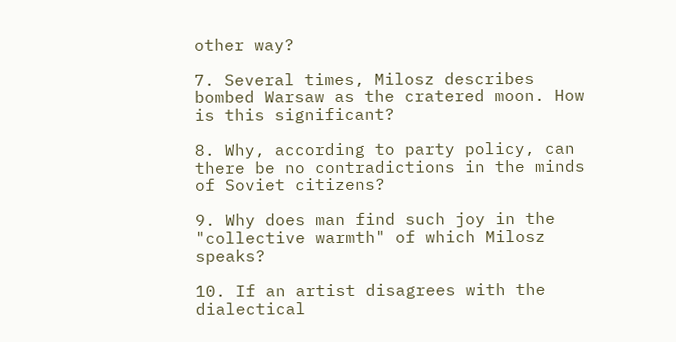other way?

7. Several times, Milosz describes bombed Warsaw as the cratered moon. How is this significant?

8. Why, according to party policy, can there be no contradictions in the minds of Soviet citizens?

9. Why does man find such joy in the "collective warmth" of which Milosz speaks?

10. If an artist disagrees with the dialectical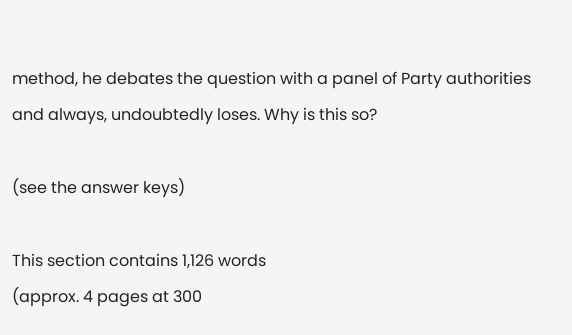method, he debates the question with a panel of Party authorities and always, undoubtedly loses. Why is this so?

(see the answer keys)

This section contains 1,126 words
(approx. 4 pages at 300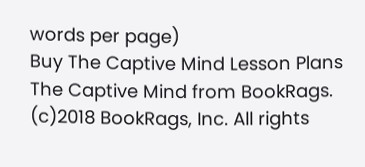words per page)
Buy The Captive Mind Lesson Plans
The Captive Mind from BookRags. (c)2018 BookRags, Inc. All rights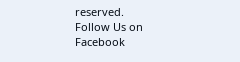reserved.
Follow Us on Facebook